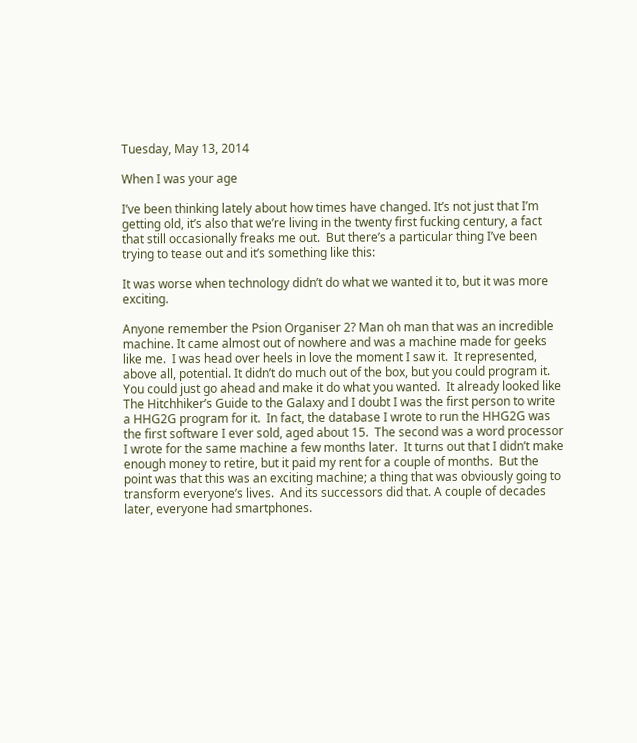Tuesday, May 13, 2014

When I was your age

I’ve been thinking lately about how times have changed. It’s not just that I’m getting old, it’s also that we’re living in the twenty first fucking century, a fact that still occasionally freaks me out.  But there’s a particular thing I’ve been trying to tease out and it’s something like this:

It was worse when technology didn’t do what we wanted it to, but it was more exciting.

Anyone remember the Psion Organiser 2? Man oh man that was an incredible machine. It came almost out of nowhere and was a machine made for geeks like me.  I was head over heels in love the moment I saw it.  It represented, above all, potential. It didn’t do much out of the box, but you could program it.  You could just go ahead and make it do what you wanted.  It already looked like The Hitchhiker’s Guide to the Galaxy and I doubt I was the first person to write a HHG2G program for it.  In fact, the database I wrote to run the HHG2G was the first software I ever sold, aged about 15.  The second was a word processor I wrote for the same machine a few months later.  It turns out that I didn’t make enough money to retire, but it paid my rent for a couple of months.  But the point was that this was an exciting machine; a thing that was obviously going to transform everyone’s lives.  And its successors did that. A couple of decades later, everyone had smartphones.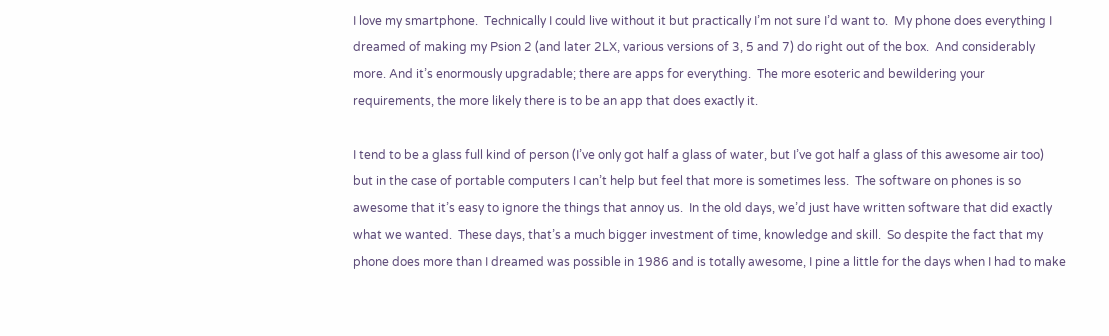I love my smartphone.  Technically I could live without it but practically I’m not sure I’d want to.  My phone does everything I dreamed of making my Psion 2 (and later 2LX, various versions of 3, 5 and 7) do right out of the box.  And considerably more. And it’s enormously upgradable; there are apps for everything.  The more esoteric and bewildering your requirements, the more likely there is to be an app that does exactly it.

I tend to be a glass full kind of person (I’ve only got half a glass of water, but I’ve got half a glass of this awesome air too) but in the case of portable computers I can’t help but feel that more is sometimes less.  The software on phones is so awesome that it’s easy to ignore the things that annoy us.  In the old days, we’d just have written software that did exactly what we wanted.  These days, that’s a much bigger investment of time, knowledge and skill.  So despite the fact that my phone does more than I dreamed was possible in 1986 and is totally awesome, I pine a little for the days when I had to make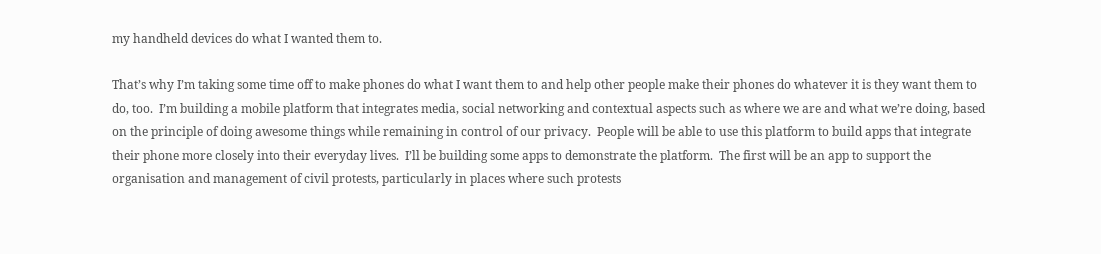my handheld devices do what I wanted them to.

That’s why I’m taking some time off to make phones do what I want them to and help other people make their phones do whatever it is they want them to do, too.  I’m building a mobile platform that integrates media, social networking and contextual aspects such as where we are and what we’re doing, based on the principle of doing awesome things while remaining in control of our privacy.  People will be able to use this platform to build apps that integrate their phone more closely into their everyday lives.  I’ll be building some apps to demonstrate the platform.  The first will be an app to support the organisation and management of civil protests, particularly in places where such protests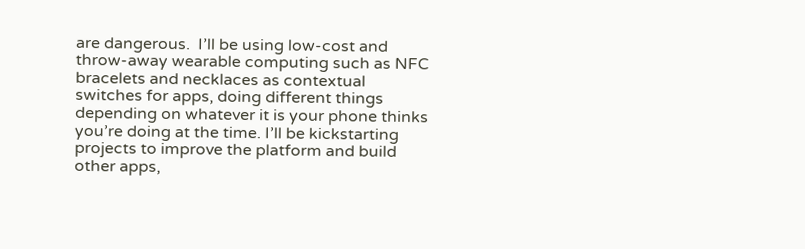are dangerous.  I’ll be using low-cost and throw-away wearable computing such as NFC bracelets and necklaces as contextual switches for apps, doing different things depending on whatever it is your phone thinks you’re doing at the time. I’ll be kickstarting projects to improve the platform and build other apps,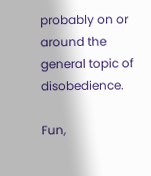probably on or around the general topic of disobedience.

Fun,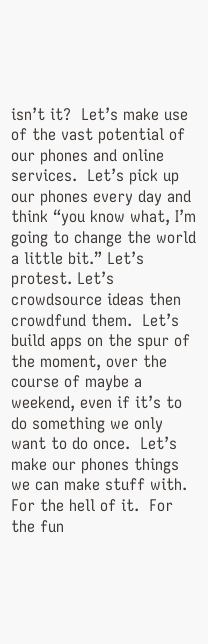isn’t it?  Let’s make use of the vast potential of our phones and online services.  Let’s pick up our phones every day and think “you know what, I’m going to change the world a little bit.” Let’s protest. Let’s crowdsource ideas then crowdfund them.  Let’s build apps on the spur of the moment, over the course of maybe a weekend, even if it’s to do something we only want to do once.  Let’s make our phones things we can make stuff with.  For the hell of it.  For the fun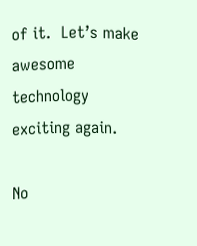of it.  Let’s make awesome technology exciting again.

No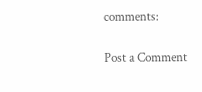comments:

Post a Comment